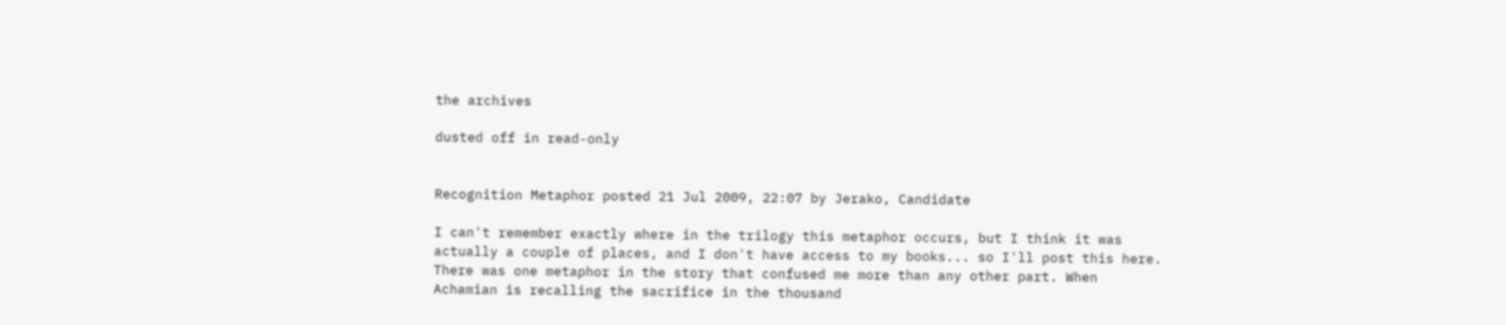the archives

dusted off in read-only


Recognition Metaphor posted 21 Jul 2009, 22:07 by Jerako, Candidate

I can't remember exactly where in the trilogy this metaphor occurs, but I think it was actually a couple of places, and I don't have access to my books... so I'll post this here. There was one metaphor in the story that confused me more than any other part. When Achamian is recalling the sacrifice in the thousand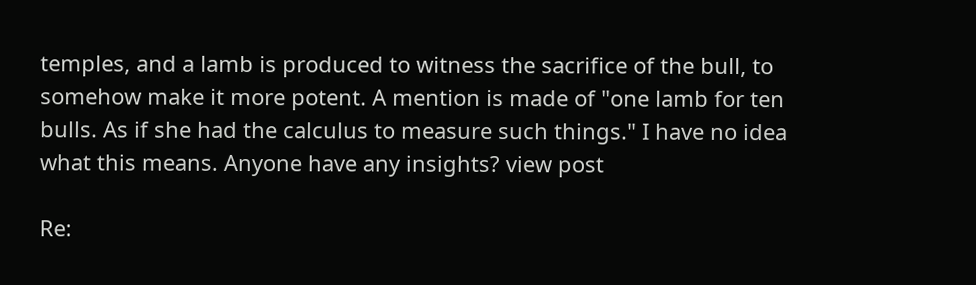temples, and a lamb is produced to witness the sacrifice of the bull, to somehow make it more potent. A mention is made of "one lamb for ten bulls. As if she had the calculus to measure such things." I have no idea what this means. Anyone have any insights? view post

Re: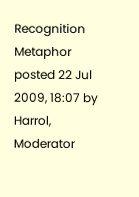Recognition Metaphor posted 22 Jul 2009, 18:07 by Harrol, Moderator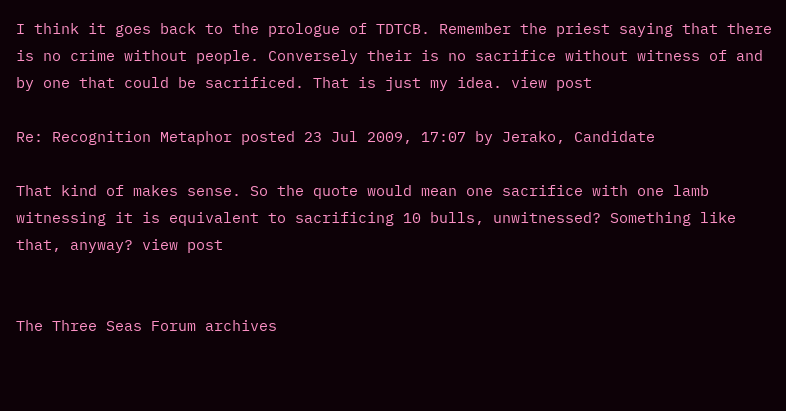I think it goes back to the prologue of TDTCB. Remember the priest saying that there is no crime without people. Conversely their is no sacrifice without witness of and by one that could be sacrificed. That is just my idea. view post

Re: Recognition Metaphor posted 23 Jul 2009, 17:07 by Jerako, Candidate

That kind of makes sense. So the quote would mean one sacrifice with one lamb witnessing it is equivalent to sacrificing 10 bulls, unwitnessed? Something like that, anyway? view post


The Three Seas Forum archives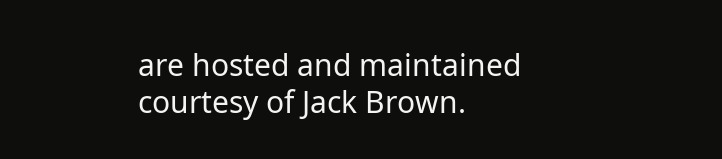are hosted and maintained courtesy of Jack Brown.